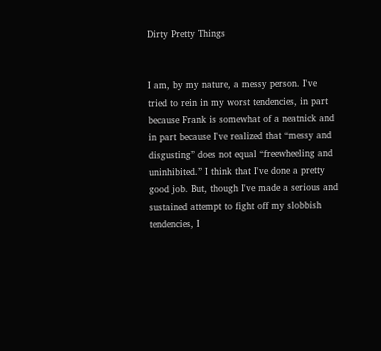Dirty Pretty Things


I am, by my nature, a messy person. I've tried to rein in my worst tendencies, in part because Frank is somewhat of a neatnick and in part because I've realized that “messy and disgusting” does not equal “freewheeling and uninhibited.” I think that I've done a pretty good job. But, though I've made a serious and sustained attempt to fight off my slobbish tendencies, I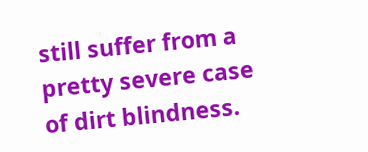still suffer from a pretty severe case of dirt blindness.